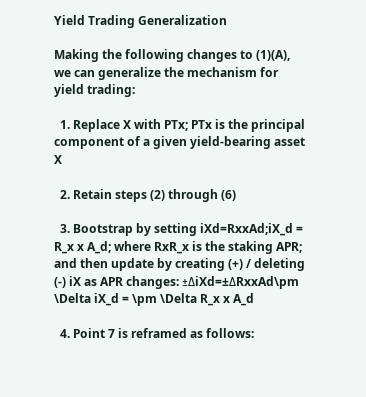Yield Trading Generalization

Making the following changes to (1)(A), we can generalize the mechanism for yield trading:

  1. Replace X with PTx; PTx is the principal component of a given yield-bearing asset X

  2. Retain steps (2) through (6)

  3. Bootstrap by setting iXd=RxxAd;iX_d = R_x x A_d; where RxR_x is the staking APR; and then update by creating (+) / deleting (-) iX as APR changes: ±ΔiXd=±ΔRxxAd\pm \Delta iX_d = \pm \Delta R_x x A_d

  4. Point 7 is reframed as follows: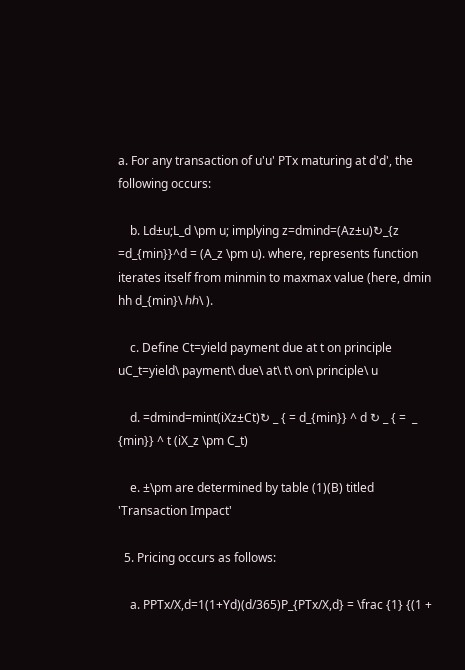a. For any transaction of u'u' PTx maturing at d'd', the following occurs:

    b. Ld±u;L_d \pm u; implying z=dmind=(Az±u)↻_{z =d_{min}}^d = (A_z \pm u). where, represents function iterates itself from minmin to maxmax value (here, dmin hh d_{min}\ ℎℎ\ ).

    c. Define Ct=yield payment due at t on principle uC_t=yield\ payment\ due\ at\ t\ on\ principle\ u

    d. =dmind=mint(iXz±Ct)↻ _ { = d_{min}} ^ d ↻ _ { =  _ {min}} ^ t (iX_z \pm C_t)

    e. ±\pm are determined by table (1)(B) titled 'Transaction Impact'

  5. Pricing occurs as follows:

    a. PPTx/X,d=1(1+Yd)(d/365)P_{PTx/X,d} = \frac {1} {(1 +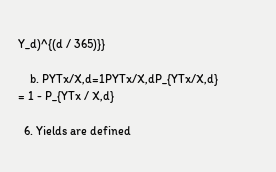Y_d)^{(d / 365)}}

    b. PYTx/X,d=1PYTx/X,dP_{YTx/X,d} = 1 - P_{YTx / X,d}

  6. Yields are defined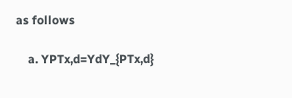as follows

    a. YPTx,d=YdY_{PTx,d}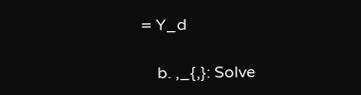= Y_d

    b. ,_{,}: Solve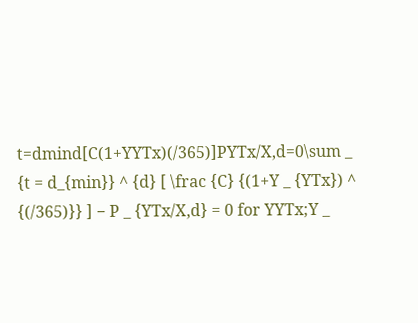t=dmind[C(1+YYTx)(/365)]PYTx/X,d=0\sum _ {t = d_{min}} ^ {d} [ \frac {C} {(1+Y _ {YTx}) ^ {(/365)}} ] − P _ {YTx/X,d} = 0 for YYTx;Y _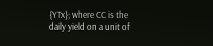{YTx}; where CC is the daily yield on a unit of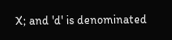X; and 'd' is denominated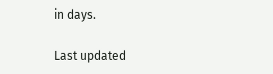in days.

Last updated